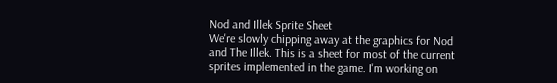Nod and Illek Sprite Sheet
We're slowly chipping away at the graphics for Nod and The Illek. This is a sheet for most of the current sprites implemented in the game. I'm working on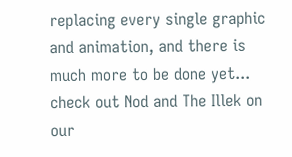replacing every single graphic and animation, and there is much more to be done yet... check out Nod and The Illek on our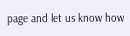page and let us know how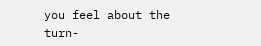you feel about the turn-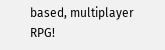based, multiplayer RPG!